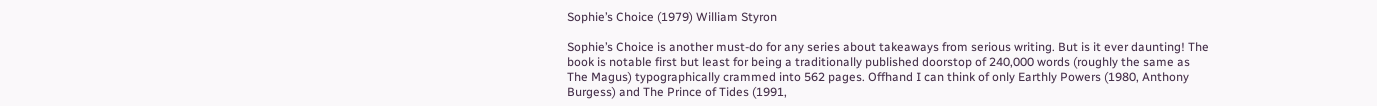Sophie’s Choice (1979) William Styron

Sophie’s Choice is another must-do for any series about takeaways from serious writing. But is it ever daunting! The book is notable first but least for being a traditionally published doorstop of 240,000 words (roughly the same as The Magus) typographically crammed into 562 pages. Offhand I can think of only Earthly Powers (1980, Anthony Burgess) and The Prince of Tides (1991,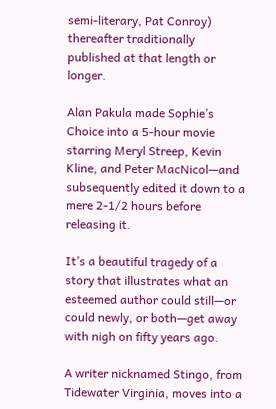semi-literary, Pat Conroy) thereafter traditionally published at that length or longer.

Alan Pakula made Sophie’s Choice into a 5-hour movie starring Meryl Streep, Kevin Kline, and Peter MacNicol—and subsequently edited it down to a mere 2-1/2 hours before releasing it.

It’s a beautiful tragedy of a story that illustrates what an esteemed author could still—or could newly, or both—get away with nigh on fifty years ago.

A writer nicknamed Stingo, from Tidewater Virginia, moves into a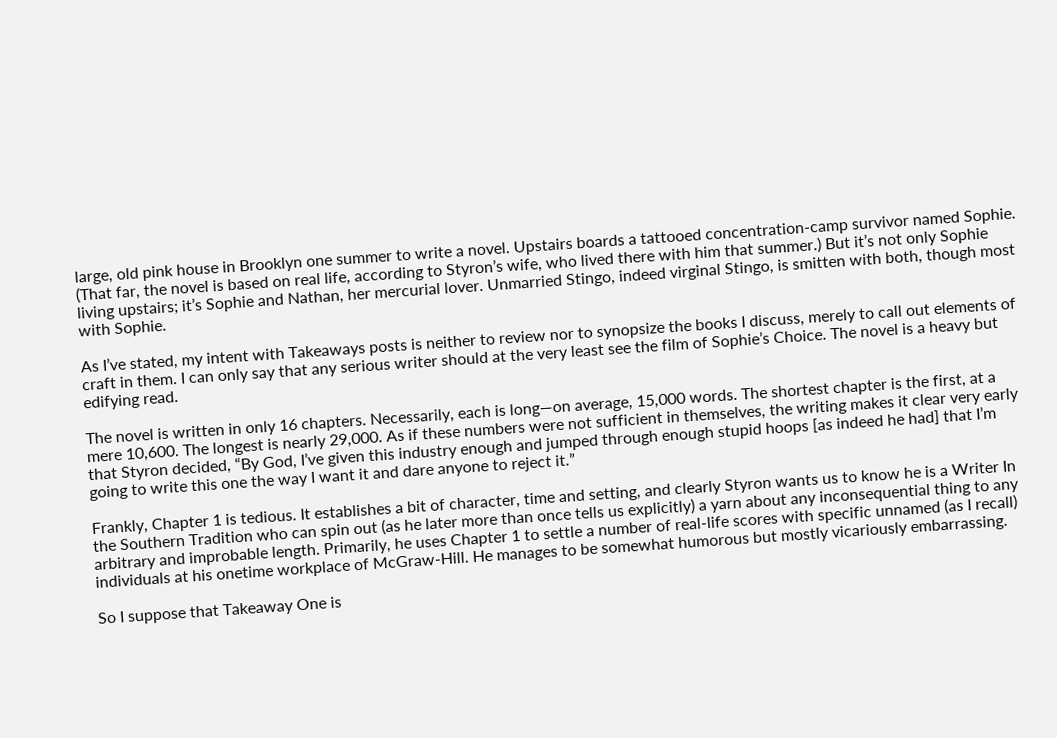large, old pink house in Brooklyn one summer to write a novel. Upstairs boards a tattooed concentration-camp survivor named Sophie. (That far, the novel is based on real life, according to Styron’s wife, who lived there with him that summer.) But it’s not only Sophie living upstairs; it’s Sophie and Nathan, her mercurial lover. Unmarried Stingo, indeed virginal Stingo, is smitten with both, though most with Sophie.

As I’ve stated, my intent with Takeaways posts is neither to review nor to synopsize the books I discuss, merely to call out elements of craft in them. I can only say that any serious writer should at the very least see the film of Sophie’s Choice. The novel is a heavy but edifying read.

The novel is written in only 16 chapters. Necessarily, each is long—on average, 15,000 words. The shortest chapter is the first, at a mere 10,600. The longest is nearly 29,000. As if these numbers were not sufficient in themselves, the writing makes it clear very early that Styron decided, “By God, I’ve given this industry enough and jumped through enough stupid hoops [as indeed he had] that I’m going to write this one the way I want it and dare anyone to reject it.”

Frankly, Chapter 1 is tedious. It establishes a bit of character, time and setting, and clearly Styron wants us to know he is a Writer In the Southern Tradition who can spin out (as he later more than once tells us explicitly) a yarn about any inconsequential thing to any arbitrary and improbable length. Primarily, he uses Chapter 1 to settle a number of real-life scores with specific unnamed (as I recall) individuals at his onetime workplace of McGraw-Hill. He manages to be somewhat humorous but mostly vicariously embarrassing.

So I suppose that Takeaway One is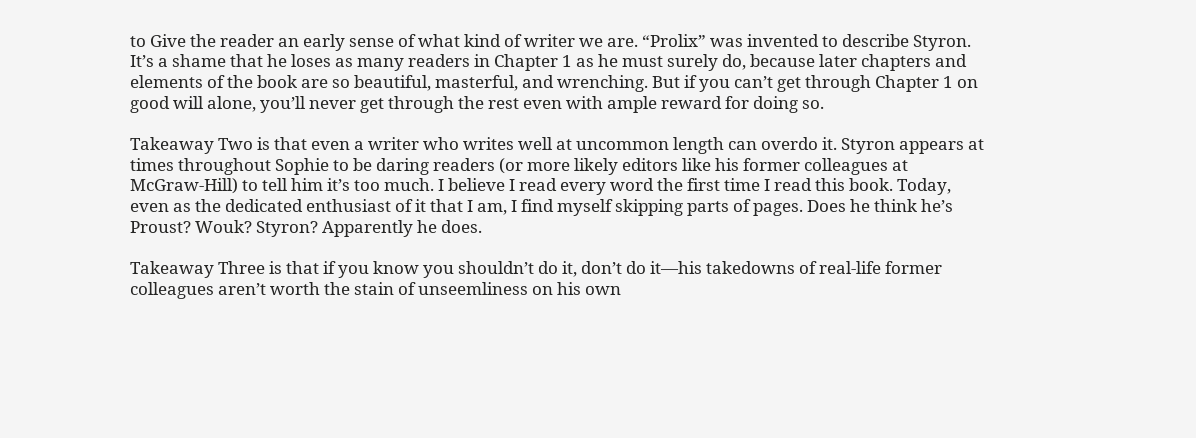to Give the reader an early sense of what kind of writer we are. “Prolix” was invented to describe Styron. It’s a shame that he loses as many readers in Chapter 1 as he must surely do, because later chapters and elements of the book are so beautiful, masterful, and wrenching. But if you can’t get through Chapter 1 on good will alone, you’ll never get through the rest even with ample reward for doing so.

Takeaway Two is that even a writer who writes well at uncommon length can overdo it. Styron appears at times throughout Sophie to be daring readers (or more likely editors like his former colleagues at McGraw-Hill) to tell him it’s too much. I believe I read every word the first time I read this book. Today, even as the dedicated enthusiast of it that I am, I find myself skipping parts of pages. Does he think he’s Proust? Wouk? Styron? Apparently he does.

Takeaway Three is that if you know you shouldn’t do it, don’t do it—his takedowns of real-life former colleagues aren’t worth the stain of unseemliness on his own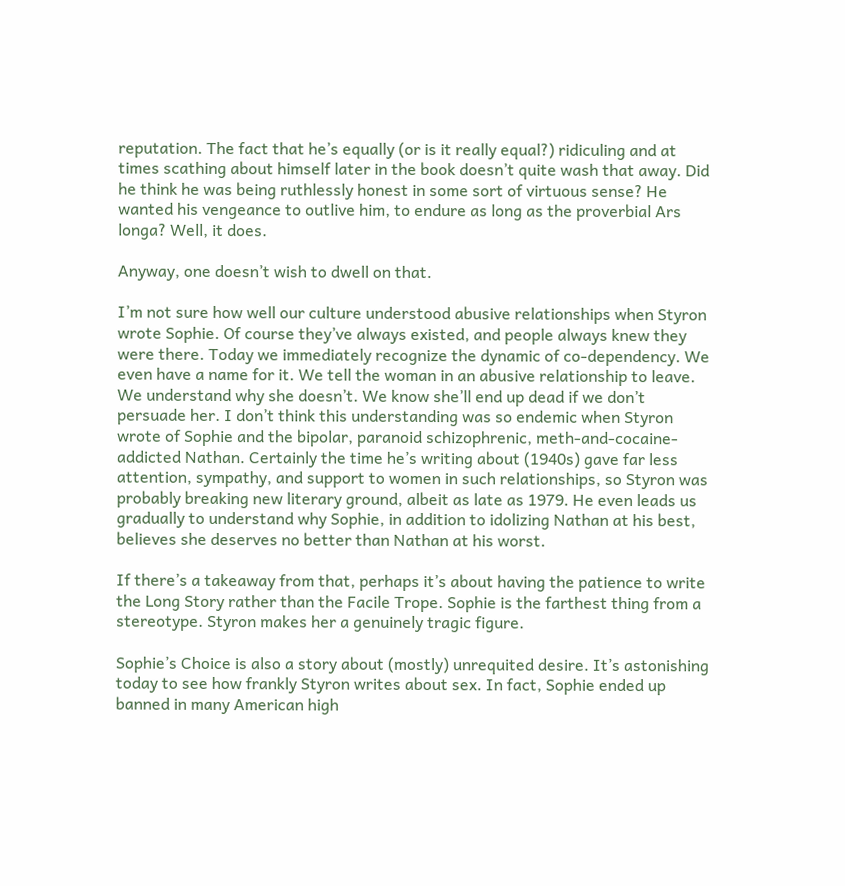reputation. The fact that he’s equally (or is it really equal?) ridiculing and at times scathing about himself later in the book doesn’t quite wash that away. Did he think he was being ruthlessly honest in some sort of virtuous sense? He wanted his vengeance to outlive him, to endure as long as the proverbial Ars longa? Well, it does.

Anyway, one doesn’t wish to dwell on that.

I’m not sure how well our culture understood abusive relationships when Styron wrote Sophie. Of course they’ve always existed, and people always knew they were there. Today we immediately recognize the dynamic of co-dependency. We even have a name for it. We tell the woman in an abusive relationship to leave. We understand why she doesn’t. We know she’ll end up dead if we don’t persuade her. I don’t think this understanding was so endemic when Styron wrote of Sophie and the bipolar, paranoid schizophrenic, meth-and-cocaine-addicted Nathan. Certainly the time he’s writing about (1940s) gave far less attention, sympathy, and support to women in such relationships, so Styron was probably breaking new literary ground, albeit as late as 1979. He even leads us gradually to understand why Sophie, in addition to idolizing Nathan at his best, believes she deserves no better than Nathan at his worst.

If there’s a takeaway from that, perhaps it’s about having the patience to write the Long Story rather than the Facile Trope. Sophie is the farthest thing from a stereotype. Styron makes her a genuinely tragic figure.

Sophie’s Choice is also a story about (mostly) unrequited desire. It’s astonishing today to see how frankly Styron writes about sex. In fact, Sophie ended up banned in many American high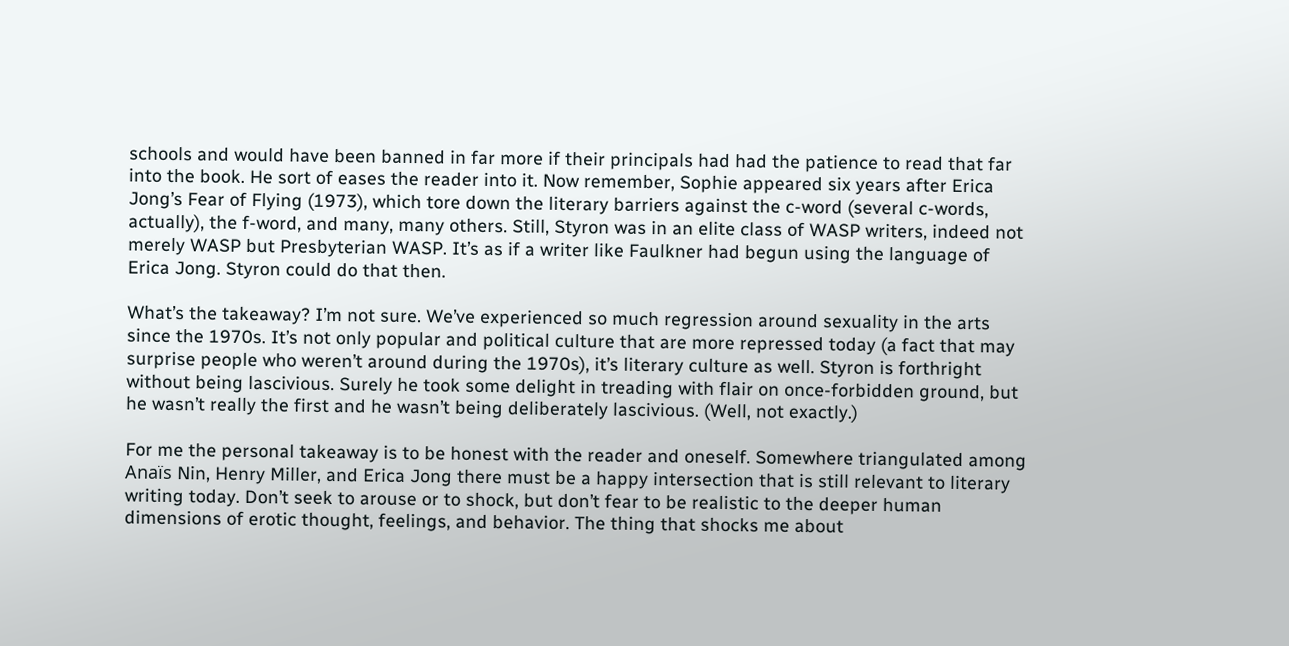schools and would have been banned in far more if their principals had had the patience to read that far into the book. He sort of eases the reader into it. Now remember, Sophie appeared six years after Erica Jong’s Fear of Flying (1973), which tore down the literary barriers against the c-word (several c-words, actually), the f-word, and many, many others. Still, Styron was in an elite class of WASP writers, indeed not merely WASP but Presbyterian WASP. It’s as if a writer like Faulkner had begun using the language of Erica Jong. Styron could do that then.

What’s the takeaway? I’m not sure. We’ve experienced so much regression around sexuality in the arts since the 1970s. It’s not only popular and political culture that are more repressed today (a fact that may surprise people who weren’t around during the 1970s), it’s literary culture as well. Styron is forthright without being lascivious. Surely he took some delight in treading with flair on once-forbidden ground, but he wasn’t really the first and he wasn’t being deliberately lascivious. (Well, not exactly.)

For me the personal takeaway is to be honest with the reader and oneself. Somewhere triangulated among Anaïs Nin, Henry Miller, and Erica Jong there must be a happy intersection that is still relevant to literary writing today. Don’t seek to arouse or to shock, but don’t fear to be realistic to the deeper human dimensions of erotic thought, feelings, and behavior. The thing that shocks me about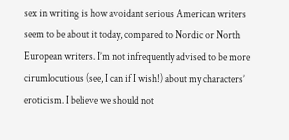sex in writing is how avoidant serious American writers seem to be about it today, compared to Nordic or North European writers. I’m not infrequently advised to be more cirumlocutious (see, I can if I wish!) about my characters’ eroticism. I believe we should not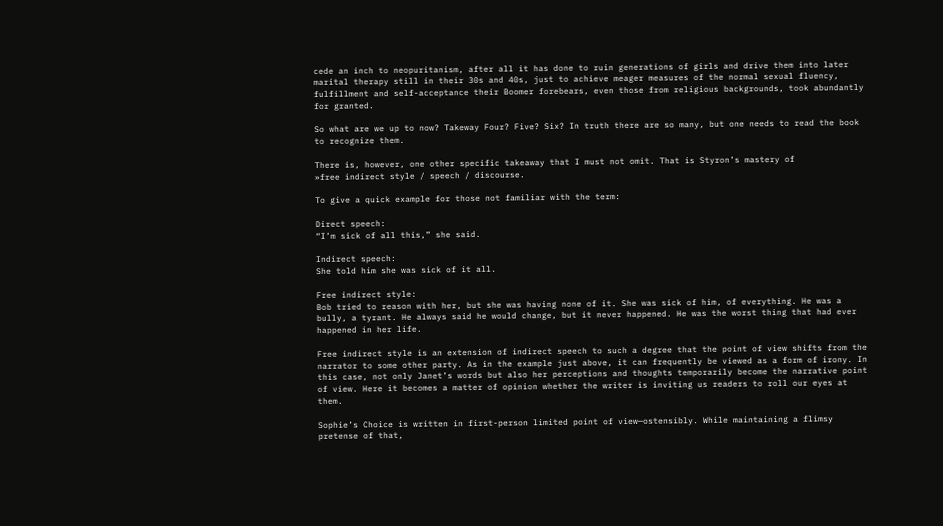cede an inch to neopuritanism, after all it has done to ruin generations of girls and drive them into later marital therapy still in their 30s and 40s, just to achieve meager measures of the normal sexual fluency, fulfillment and self-acceptance their Boomer forebears, even those from religious backgrounds, took abundantly for granted.

So what are we up to now? Takeway Four? Five? Six? In truth there are so many, but one needs to read the book to recognize them.

There is, however, one other specific takeaway that I must not omit. That is Styron’s mastery of
»free indirect style / speech / discourse.

To give a quick example for those not familiar with the term:

Direct speech:
“I’m sick of all this,” she said.

Indirect speech:
She told him she was sick of it all.

Free indirect style:
Bob tried to reason with her, but she was having none of it. She was sick of him, of everything. He was a bully, a tyrant. He always said he would change, but it never happened. He was the worst thing that had ever happened in her life.

Free indirect style is an extension of indirect speech to such a degree that the point of view shifts from the narrator to some other party. As in the example just above, it can frequently be viewed as a form of irony. In this case, not only Janet’s words but also her perceptions and thoughts temporarily become the narrative point of view. Here it becomes a matter of opinion whether the writer is inviting us readers to roll our eyes at them.

Sophie’s Choice is written in first-person limited point of view—ostensibly. While maintaining a flimsy pretense of that,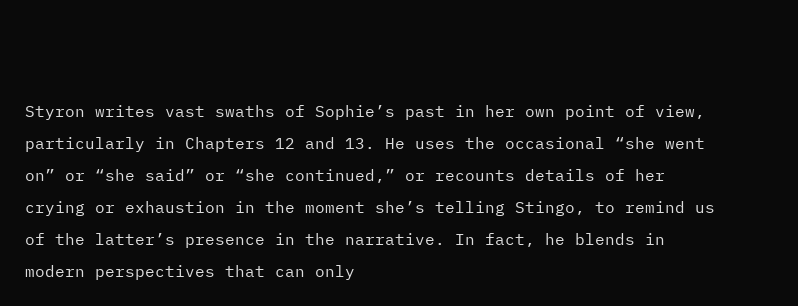Styron writes vast swaths of Sophie’s past in her own point of view, particularly in Chapters 12 and 13. He uses the occasional “she went on” or “she said” or “she continued,” or recounts details of her crying or exhaustion in the moment she’s telling Stingo, to remind us of the latter’s presence in the narrative. In fact, he blends in modern perspectives that can only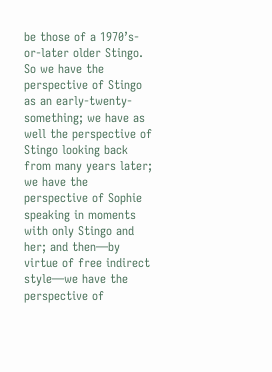be those of a 1970’s-or-later older Stingo. So we have the perspective of Stingo as an early-twenty-something; we have as well the perspective of Stingo looking back from many years later; we have the perspective of Sophie speaking in moments with only Stingo and her; and then—by virtue of free indirect style—we have the perspective of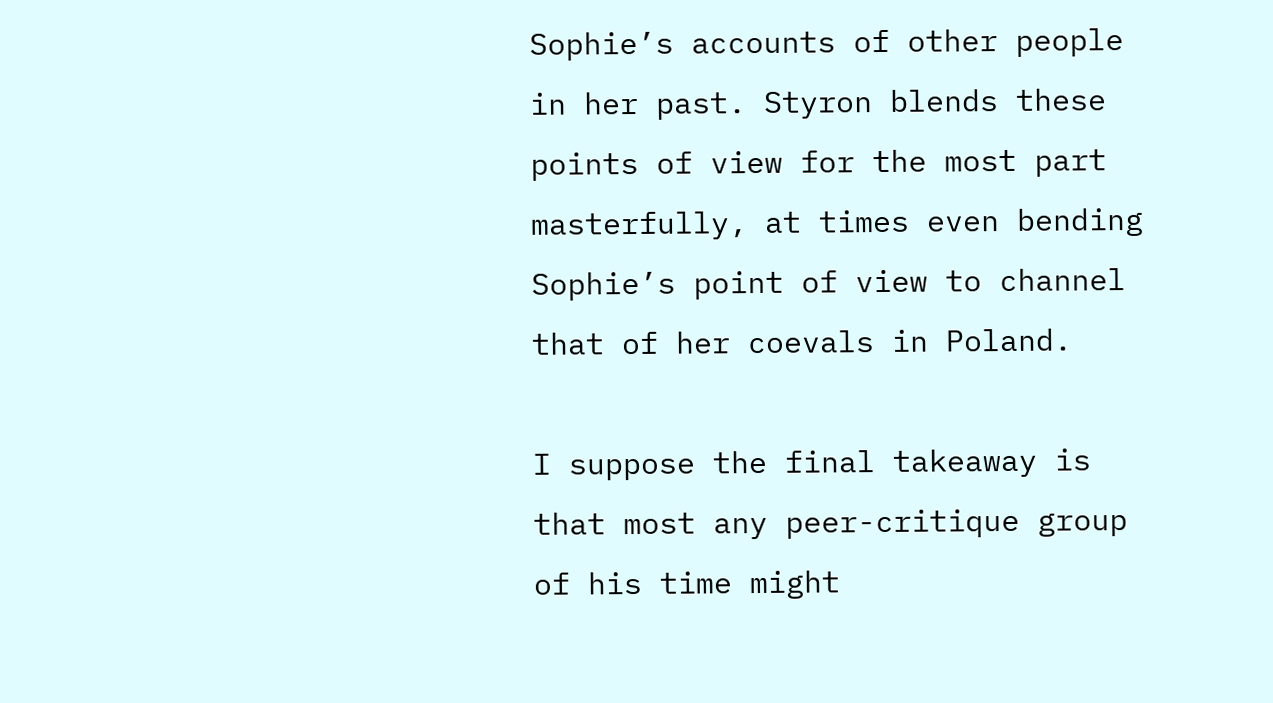Sophie’s accounts of other people in her past. Styron blends these points of view for the most part masterfully, at times even bending Sophie’s point of view to channel that of her coevals in Poland.

I suppose the final takeaway is that most any peer-critique group of his time might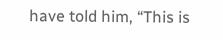have told him, “This is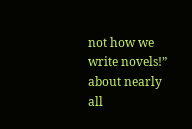not how we write novels!” about nearly all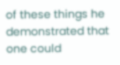of these things he demonstrated that one could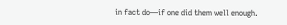in fact do—if one did them well enough.